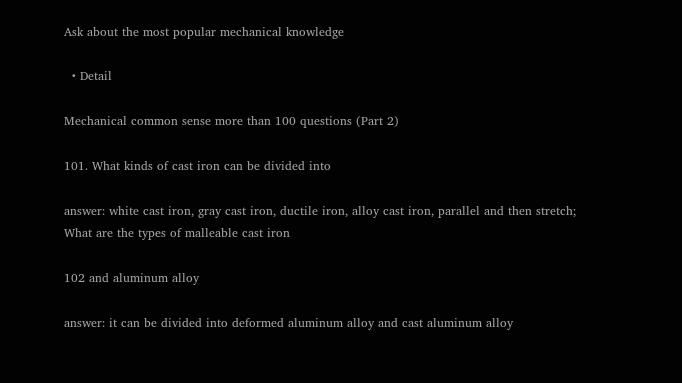Ask about the most popular mechanical knowledge

  • Detail

Mechanical common sense more than 100 questions (Part 2)

101. What kinds of cast iron can be divided into

answer: white cast iron, gray cast iron, ductile iron, alloy cast iron, parallel and then stretch; What are the types of malleable cast iron

102 and aluminum alloy

answer: it can be divided into deformed aluminum alloy and cast aluminum alloy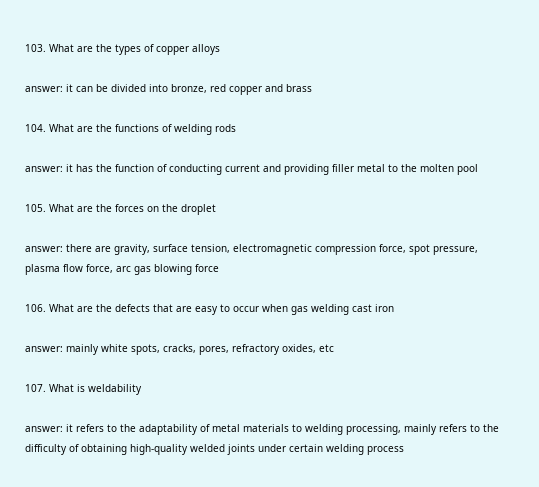103. What are the types of copper alloys

answer: it can be divided into bronze, red copper and brass

104. What are the functions of welding rods

answer: it has the function of conducting current and providing filler metal to the molten pool

105. What are the forces on the droplet

answer: there are gravity, surface tension, electromagnetic compression force, spot pressure, plasma flow force, arc gas blowing force

106. What are the defects that are easy to occur when gas welding cast iron

answer: mainly white spots, cracks, pores, refractory oxides, etc

107. What is weldability

answer: it refers to the adaptability of metal materials to welding processing, mainly refers to the difficulty of obtaining high-quality welded joints under certain welding process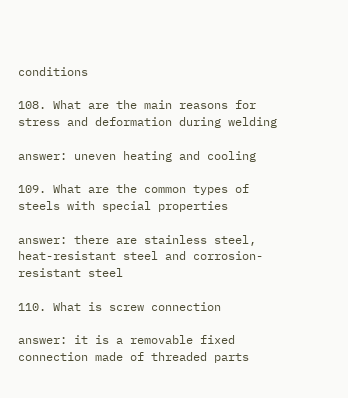conditions

108. What are the main reasons for stress and deformation during welding

answer: uneven heating and cooling

109. What are the common types of steels with special properties

answer: there are stainless steel, heat-resistant steel and corrosion-resistant steel

110. What is screw connection

answer: it is a removable fixed connection made of threaded parts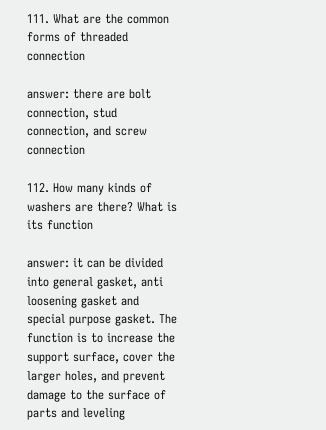111. What are the common forms of threaded connection

answer: there are bolt connection, stud connection, and screw connection

112. How many kinds of washers are there? What is its function

answer: it can be divided into general gasket, anti loosening gasket and special purpose gasket. The function is to increase the support surface, cover the larger holes, and prevent damage to the surface of parts and leveling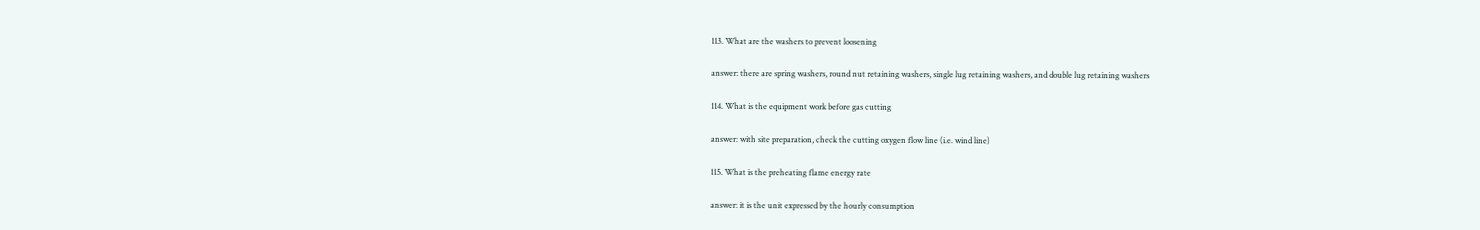113. What are the washers to prevent loosening

answer: there are spring washers, round nut retaining washers, single lug retaining washers, and double lug retaining washers

114. What is the equipment work before gas cutting

answer: with site preparation, check the cutting oxygen flow line (i.e. wind line)

115. What is the preheating flame energy rate

answer: it is the unit expressed by the hourly consumption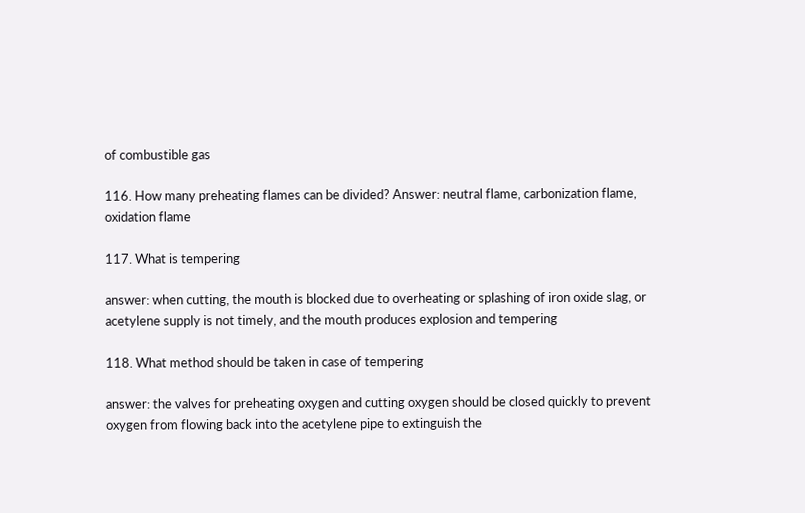of combustible gas

116. How many preheating flames can be divided? Answer: neutral flame, carbonization flame, oxidation flame

117. What is tempering

answer: when cutting, the mouth is blocked due to overheating or splashing of iron oxide slag, or acetylene supply is not timely, and the mouth produces explosion and tempering

118. What method should be taken in case of tempering

answer: the valves for preheating oxygen and cutting oxygen should be closed quickly to prevent oxygen from flowing back into the acetylene pipe to extinguish the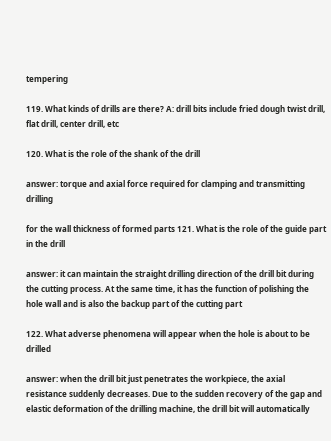tempering

119. What kinds of drills are there? A: drill bits include fried dough twist drill, flat drill, center drill, etc

120. What is the role of the shank of the drill

answer: torque and axial force required for clamping and transmitting drilling

for the wall thickness of formed parts 121. What is the role of the guide part in the drill

answer: it can maintain the straight drilling direction of the drill bit during the cutting process. At the same time, it has the function of polishing the hole wall and is also the backup part of the cutting part

122. What adverse phenomena will appear when the hole is about to be drilled

answer: when the drill bit just penetrates the workpiece, the axial resistance suddenly decreases. Due to the sudden recovery of the gap and elastic deformation of the drilling machine, the drill bit will automatically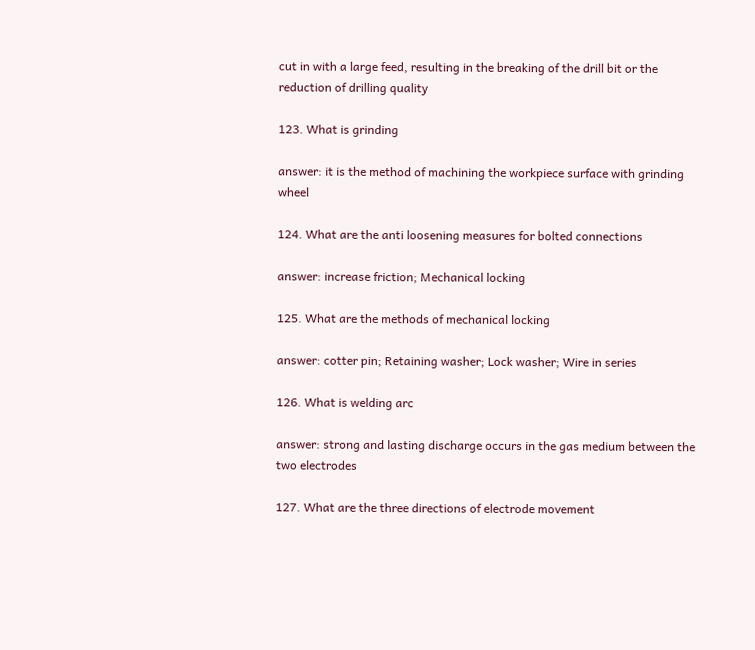cut in with a large feed, resulting in the breaking of the drill bit or the reduction of drilling quality

123. What is grinding

answer: it is the method of machining the workpiece surface with grinding wheel

124. What are the anti loosening measures for bolted connections

answer: increase friction; Mechanical locking

125. What are the methods of mechanical locking

answer: cotter pin; Retaining washer; Lock washer; Wire in series

126. What is welding arc

answer: strong and lasting discharge occurs in the gas medium between the two electrodes

127. What are the three directions of electrode movement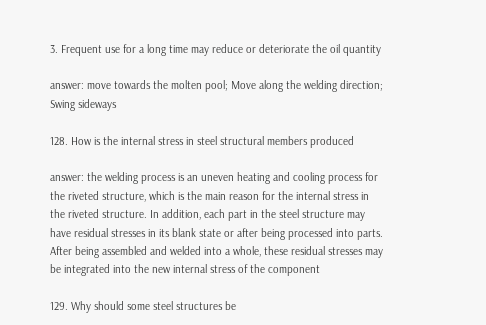3. Frequent use for a long time may reduce or deteriorate the oil quantity

answer: move towards the molten pool; Move along the welding direction; Swing sideways

128. How is the internal stress in steel structural members produced

answer: the welding process is an uneven heating and cooling process for the riveted structure, which is the main reason for the internal stress in the riveted structure. In addition, each part in the steel structure may have residual stresses in its blank state or after being processed into parts. After being assembled and welded into a whole, these residual stresses may be integrated into the new internal stress of the component

129. Why should some steel structures be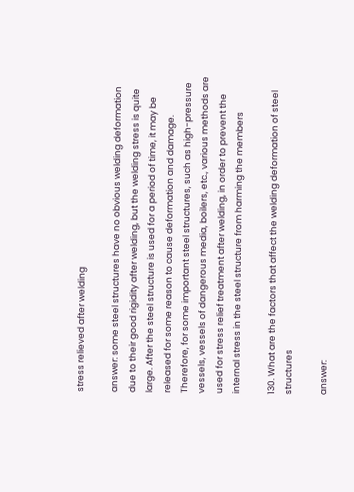stress relieved after welding

answer: some steel structures have no obvious welding deformation due to their good rigidity after welding, but the welding stress is quite large. After the steel structure is used for a period of time, it may be released for some reason to cause deformation and damage. Therefore, for some important steel structures, such as high-pressure vessels, vessels of dangerous media, boilers, etc., various methods are used for stress relief treatment after welding, in order to prevent the internal stress in the steel structure from harming the members

130. What are the factors that affect the welding deformation of steel structures

answer: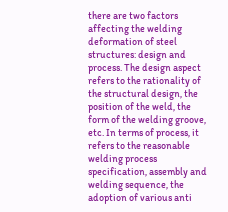there are two factors affecting the welding deformation of steel structures: design and process. The design aspect refers to the rationality of the structural design, the position of the weld, the form of the welding groove, etc. In terms of process, it refers to the reasonable welding process specification, assembly and welding sequence, the adoption of various anti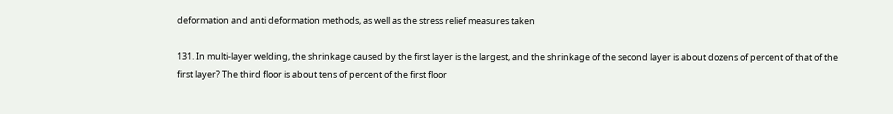deformation and anti deformation methods, as well as the stress relief measures taken

131. In multi-layer welding, the shrinkage caused by the first layer is the largest, and the shrinkage of the second layer is about dozens of percent of that of the first layer? The third floor is about tens of percent of the first floor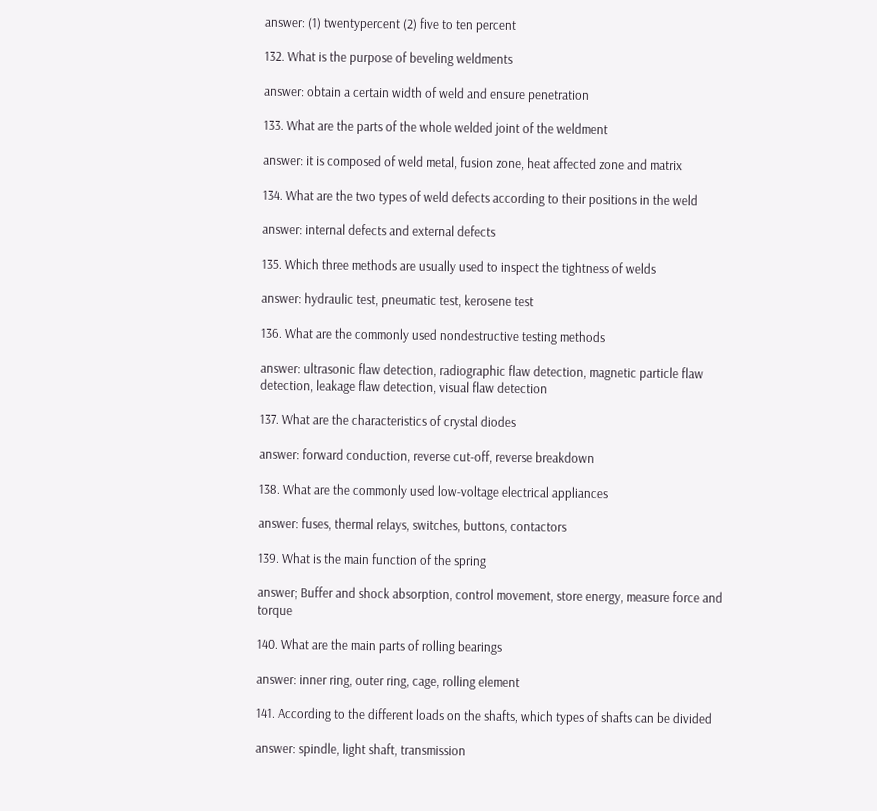answer: (1) twentypercent (2) five to ten percent

132. What is the purpose of beveling weldments

answer: obtain a certain width of weld and ensure penetration

133. What are the parts of the whole welded joint of the weldment

answer: it is composed of weld metal, fusion zone, heat affected zone and matrix

134. What are the two types of weld defects according to their positions in the weld

answer: internal defects and external defects

135. Which three methods are usually used to inspect the tightness of welds

answer: hydraulic test, pneumatic test, kerosene test

136. What are the commonly used nondestructive testing methods

answer: ultrasonic flaw detection, radiographic flaw detection, magnetic particle flaw detection, leakage flaw detection, visual flaw detection

137. What are the characteristics of crystal diodes

answer: forward conduction, reverse cut-off, reverse breakdown

138. What are the commonly used low-voltage electrical appliances

answer: fuses, thermal relays, switches, buttons, contactors

139. What is the main function of the spring

answer; Buffer and shock absorption, control movement, store energy, measure force and torque

140. What are the main parts of rolling bearings

answer: inner ring, outer ring, cage, rolling element

141. According to the different loads on the shafts, which types of shafts can be divided

answer: spindle, light shaft, transmission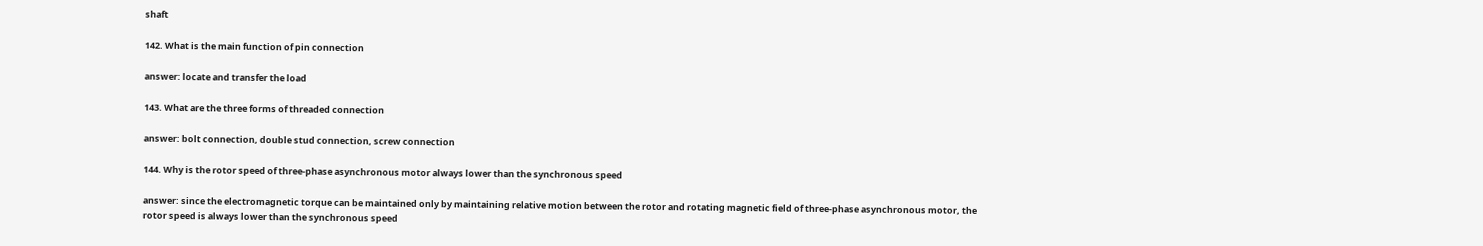shaft

142. What is the main function of pin connection

answer: locate and transfer the load

143. What are the three forms of threaded connection

answer: bolt connection, double stud connection, screw connection

144. Why is the rotor speed of three-phase asynchronous motor always lower than the synchronous speed

answer: since the electromagnetic torque can be maintained only by maintaining relative motion between the rotor and rotating magnetic field of three-phase asynchronous motor, the rotor speed is always lower than the synchronous speed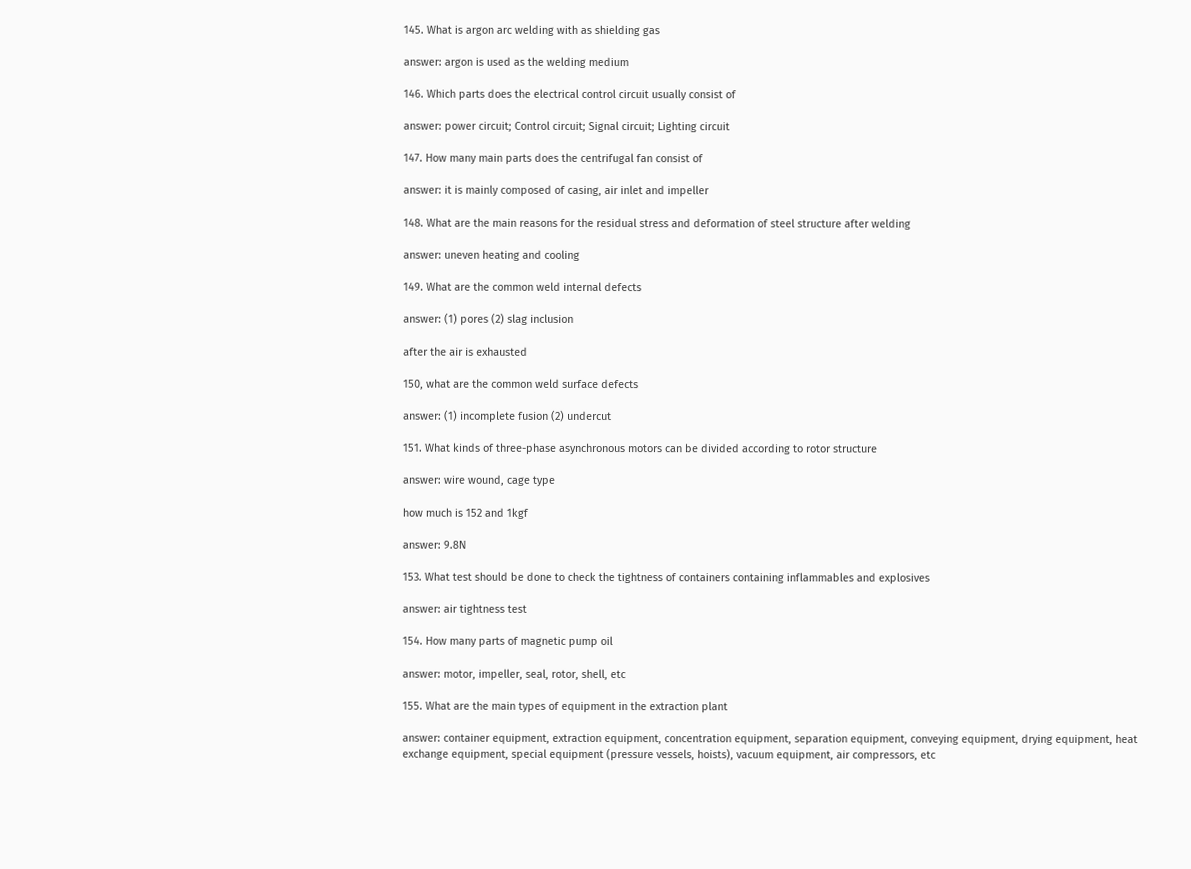145. What is argon arc welding with as shielding gas

answer: argon is used as the welding medium

146. Which parts does the electrical control circuit usually consist of

answer: power circuit; Control circuit; Signal circuit; Lighting circuit

147. How many main parts does the centrifugal fan consist of

answer: it is mainly composed of casing, air inlet and impeller

148. What are the main reasons for the residual stress and deformation of steel structure after welding

answer: uneven heating and cooling

149. What are the common weld internal defects

answer: (1) pores (2) slag inclusion

after the air is exhausted

150, what are the common weld surface defects

answer: (1) incomplete fusion (2) undercut

151. What kinds of three-phase asynchronous motors can be divided according to rotor structure

answer: wire wound, cage type

how much is 152 and 1kgf

answer: 9.8N

153. What test should be done to check the tightness of containers containing inflammables and explosives

answer: air tightness test

154. How many parts of magnetic pump oil

answer: motor, impeller, seal, rotor, shell, etc

155. What are the main types of equipment in the extraction plant

answer: container equipment, extraction equipment, concentration equipment, separation equipment, conveying equipment, drying equipment, heat exchange equipment, special equipment (pressure vessels, hoists), vacuum equipment, air compressors, etc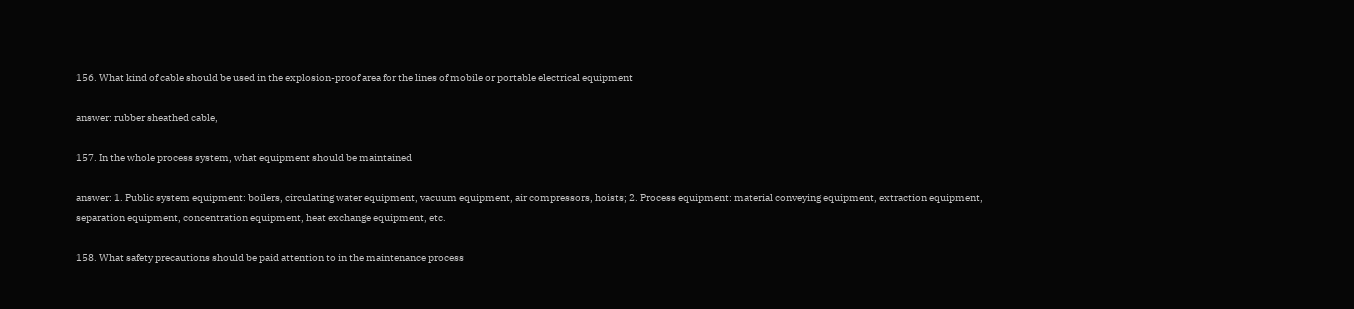156. What kind of cable should be used in the explosion-proof area for the lines of mobile or portable electrical equipment

answer: rubber sheathed cable,

157. In the whole process system, what equipment should be maintained

answer: 1. Public system equipment: boilers, circulating water equipment, vacuum equipment, air compressors, hoists; 2. Process equipment: material conveying equipment, extraction equipment, separation equipment, concentration equipment, heat exchange equipment, etc.

158. What safety precautions should be paid attention to in the maintenance process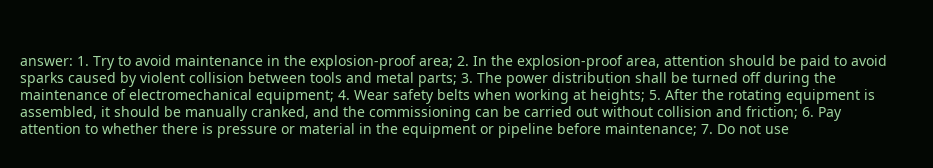answer: 1. Try to avoid maintenance in the explosion-proof area; 2. In the explosion-proof area, attention should be paid to avoid sparks caused by violent collision between tools and metal parts; 3. The power distribution shall be turned off during the maintenance of electromechanical equipment; 4. Wear safety belts when working at heights; 5. After the rotating equipment is assembled, it should be manually cranked, and the commissioning can be carried out without collision and friction; 6. Pay attention to whether there is pressure or material in the equipment or pipeline before maintenance; 7. Do not use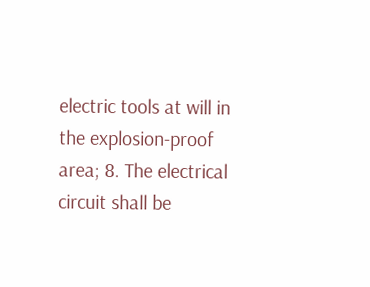electric tools at will in the explosion-proof area; 8. The electrical circuit shall be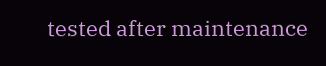tested after maintenance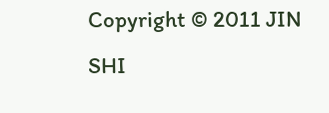Copyright © 2011 JIN SHI